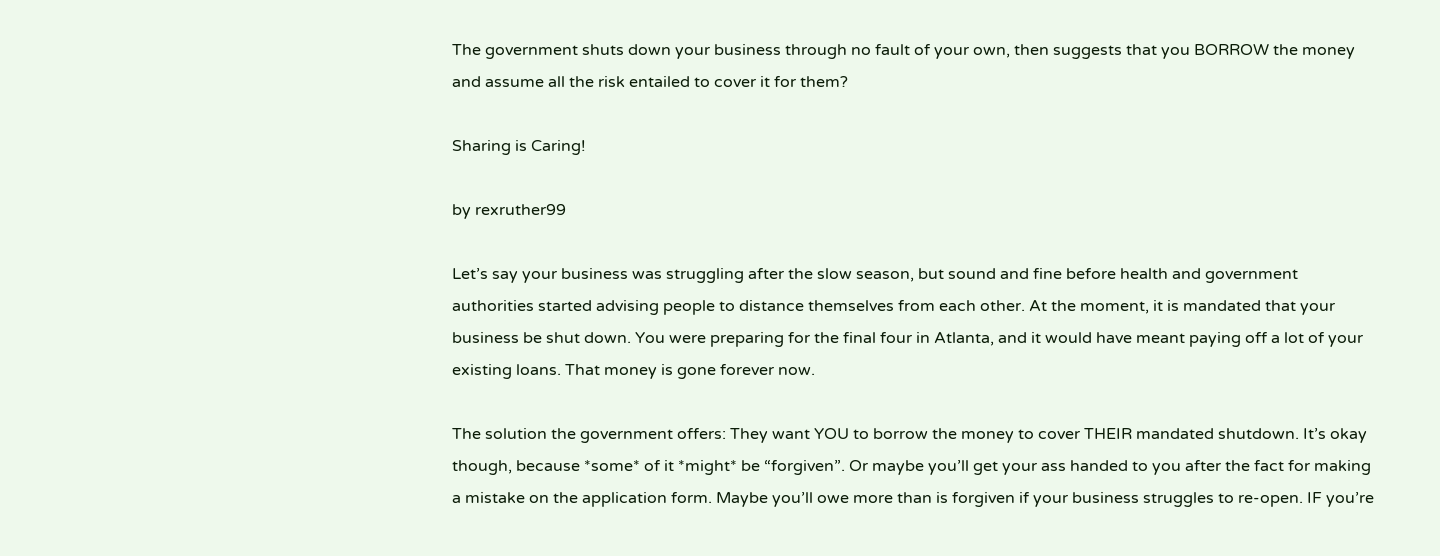The government shuts down your business through no fault of your own, then suggests that you BORROW the money and assume all the risk entailed to cover it for them?

Sharing is Caring!

by rexruther99

Let’s say your business was struggling after the slow season, but sound and fine before health and government authorities started advising people to distance themselves from each other. At the moment, it is mandated that your business be shut down. You were preparing for the final four in Atlanta, and it would have meant paying off a lot of your existing loans. That money is gone forever now.

The solution the government offers: They want YOU to borrow the money to cover THEIR mandated shutdown. It’s okay though, because *some* of it *might* be “forgiven”. Or maybe you’ll get your ass handed to you after the fact for making a mistake on the application form. Maybe you’ll owe more than is forgiven if your business struggles to re-open. IF you’re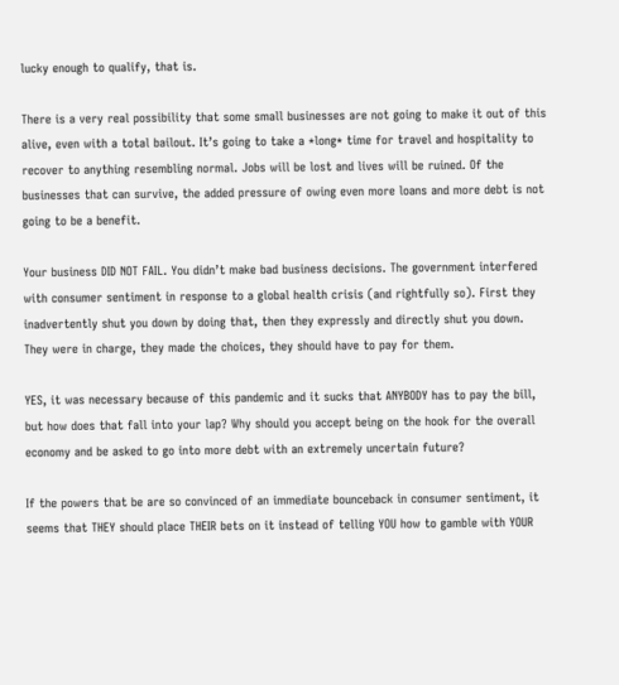lucky enough to qualify, that is.

There is a very real possibility that some small businesses are not going to make it out of this alive, even with a total bailout. It’s going to take a *long* time for travel and hospitality to recover to anything resembling normal. Jobs will be lost and lives will be ruined. Of the businesses that can survive, the added pressure of owing even more loans and more debt is not going to be a benefit.

Your business DID NOT FAIL. You didn’t make bad business decisions. The government interfered with consumer sentiment in response to a global health crisis (and rightfully so). First they inadvertently shut you down by doing that, then they expressly and directly shut you down. They were in charge, they made the choices, they should have to pay for them.

YES, it was necessary because of this pandemic and it sucks that ANYBODY has to pay the bill, but how does that fall into your lap? Why should you accept being on the hook for the overall economy and be asked to go into more debt with an extremely uncertain future?

If the powers that be are so convinced of an immediate bounceback in consumer sentiment, it seems that THEY should place THEIR bets on it instead of telling YOU how to gamble with YOUR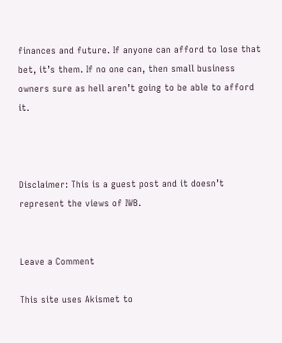finances and future. If anyone can afford to lose that bet, it’s them. If no one can, then small business owners sure as hell aren’t going to be able to afford it.



Disclaimer: This is a guest post and it doesn’t represent the views of IWB.


Leave a Comment

This site uses Akismet to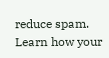reduce spam. Learn how your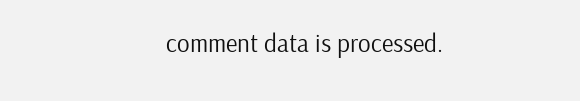comment data is processed.